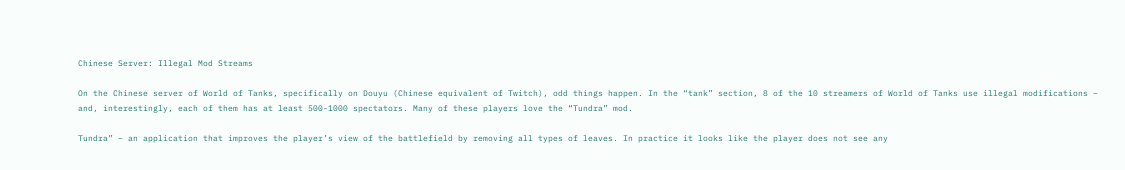Chinese Server: Illegal Mod Streams

On the Chinese server of World of Tanks, specifically on Douyu (Chinese equivalent of Twitch), odd things happen. In the “tank” section, 8 of the 10 streamers of World of Tanks use illegal modifications – and, interestingly, each of them has at least 500-1000 spectators. Many of these players love the “Tundra” mod.

Tundra” – an application that improves the player’s view of the battlefield by removing all types of leaves. In practice it looks like the player does not see any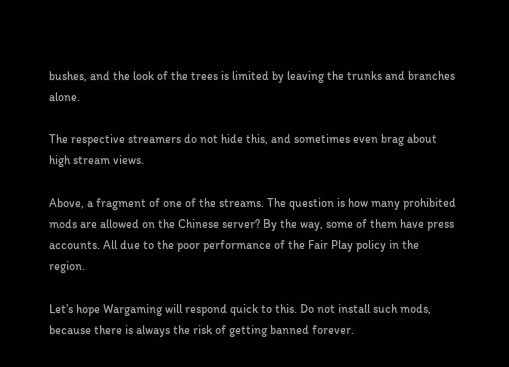bushes, and the look of the trees is limited by leaving the trunks and branches alone.

The respective streamers do not hide this, and sometimes even brag about high stream views.

Above, a fragment of one of the streams. The question is how many prohibited mods are allowed on the Chinese server? By the way, some of them have press accounts. All due to the poor performance of the Fair Play policy in the region.

Let’s hope Wargaming will respond quick to this. Do not install such mods, because there is always the risk of getting banned forever.